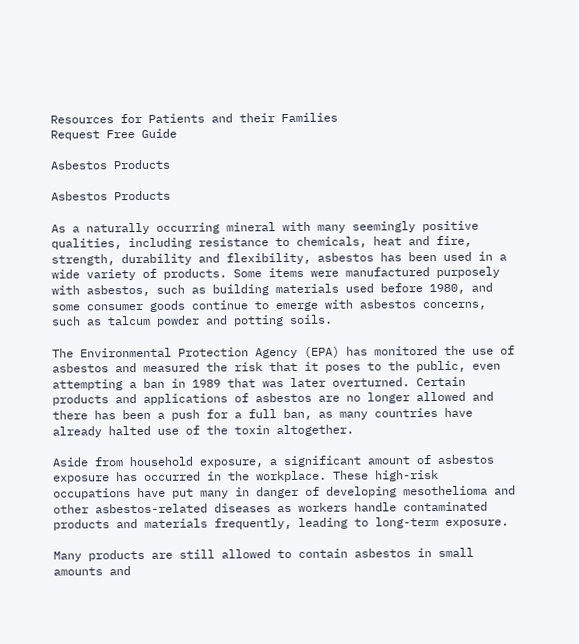Resources for Patients and their Families
Request Free Guide

Asbestos Products

Asbestos Products

As a naturally occurring mineral with many seemingly positive qualities, including resistance to chemicals, heat and fire, strength, durability and flexibility, asbestos has been used in a wide variety of products. Some items were manufactured purposely with asbestos, such as building materials used before 1980, and some consumer goods continue to emerge with asbestos concerns, such as talcum powder and potting soils.

The Environmental Protection Agency (EPA) has monitored the use of asbestos and measured the risk that it poses to the public, even attempting a ban in 1989 that was later overturned. Certain products and applications of asbestos are no longer allowed and there has been a push for a full ban, as many countries have already halted use of the toxin altogether.

Aside from household exposure, a significant amount of asbestos exposure has occurred in the workplace. These high-risk occupations have put many in danger of developing mesothelioma and other asbestos-related diseases as workers handle contaminated products and materials frequently, leading to long-term exposure.

Many products are still allowed to contain asbestos in small amounts and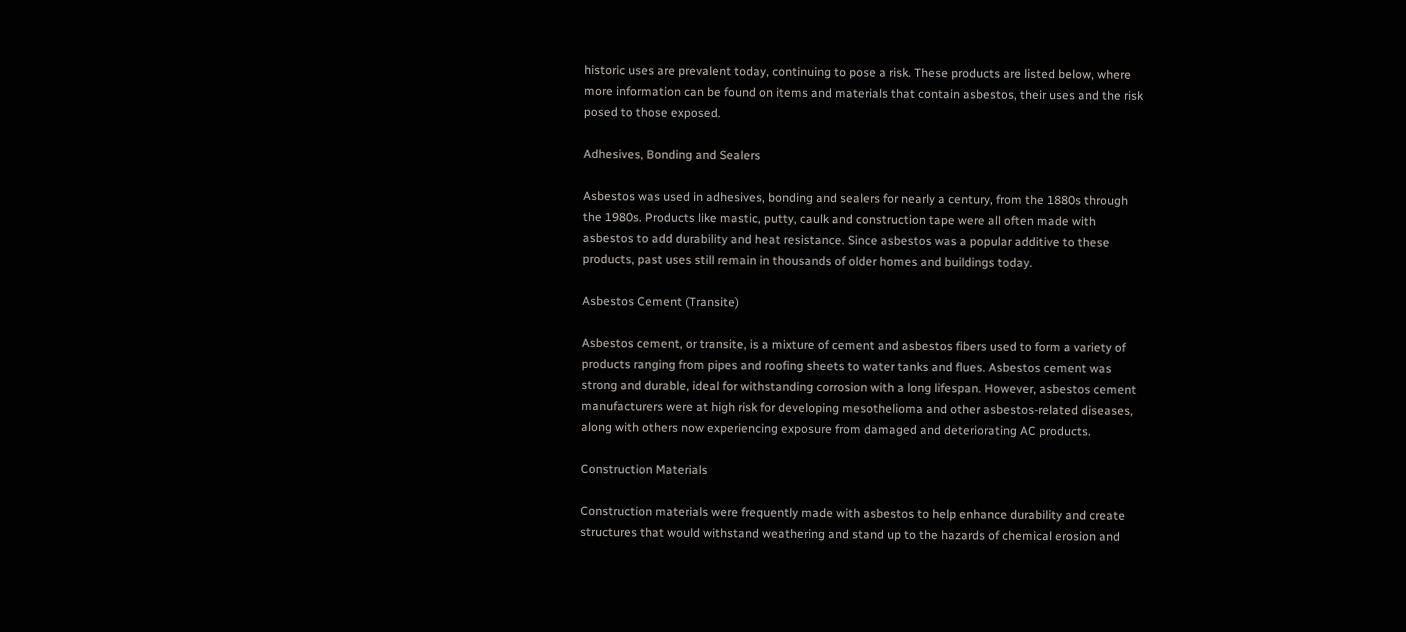historic uses are prevalent today, continuing to pose a risk. These products are listed below, where more information can be found on items and materials that contain asbestos, their uses and the risk posed to those exposed.

Adhesives, Bonding and Sealers

Asbestos was used in adhesives, bonding and sealers for nearly a century, from the 1880s through the 1980s. Products like mastic, putty, caulk and construction tape were all often made with asbestos to add durability and heat resistance. Since asbestos was a popular additive to these products, past uses still remain in thousands of older homes and buildings today.

Asbestos Cement (Transite)

Asbestos cement, or transite, is a mixture of cement and asbestos fibers used to form a variety of products ranging from pipes and roofing sheets to water tanks and flues. Asbestos cement was strong and durable, ideal for withstanding corrosion with a long lifespan. However, asbestos cement manufacturers were at high risk for developing mesothelioma and other asbestos-related diseases, along with others now experiencing exposure from damaged and deteriorating AC products.

Construction Materials

Construction materials were frequently made with asbestos to help enhance durability and create structures that would withstand weathering and stand up to the hazards of chemical erosion and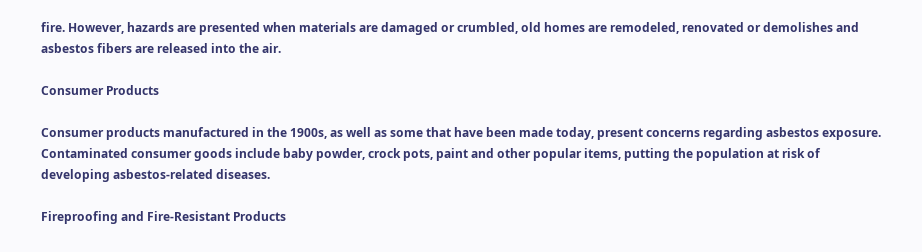fire. However, hazards are presented when materials are damaged or crumbled, old homes are remodeled, renovated or demolishes and asbestos fibers are released into the air.

Consumer Products

Consumer products manufactured in the 1900s, as well as some that have been made today, present concerns regarding asbestos exposure. Contaminated consumer goods include baby powder, crock pots, paint and other popular items, putting the population at risk of developing asbestos-related diseases.

Fireproofing and Fire-Resistant Products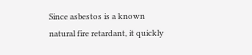Since asbestos is a known natural fire retardant, it quickly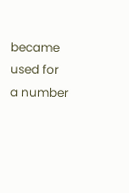became used for a number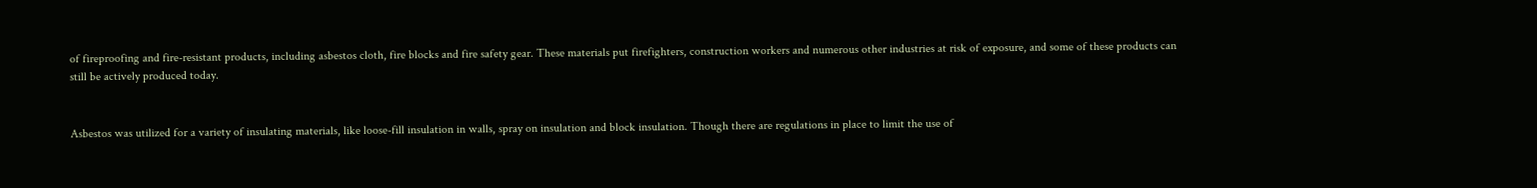of fireproofing and fire-resistant products, including asbestos cloth, fire blocks and fire safety gear. These materials put firefighters, construction workers and numerous other industries at risk of exposure, and some of these products can still be actively produced today.


Asbestos was utilized for a variety of insulating materials, like loose-fill insulation in walls, spray on insulation and block insulation. Though there are regulations in place to limit the use of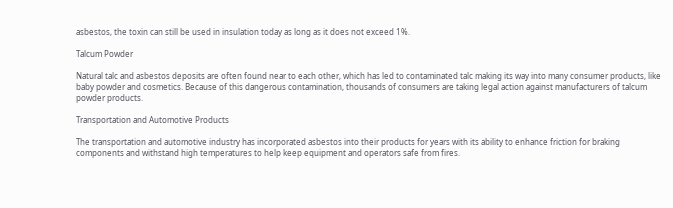asbestos, the toxin can still be used in insulation today as long as it does not exceed 1%.

Talcum Powder

Natural talc and asbestos deposits are often found near to each other, which has led to contaminated talc making its way into many consumer products, like baby powder and cosmetics. Because of this dangerous contamination, thousands of consumers are taking legal action against manufacturers of talcum powder products.

Transportation and Automotive Products

The transportation and automotive industry has incorporated asbestos into their products for years with its ability to enhance friction for braking components and withstand high temperatures to help keep equipment and operators safe from fires.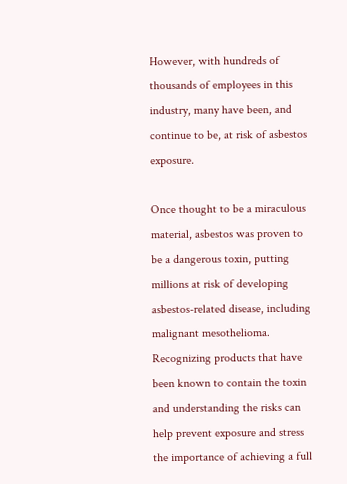However, with hundreds of thousands of employees in this industry, many have been, and continue to be, at risk of asbestos exposure.

Once thought to be a miraculous material, asbestos was proven to be a dangerous toxin, putting millions at risk of developing asbestos-related disease, including malignant mesothelioma. Recognizing products that have been known to contain the toxin and understanding the risks can help prevent exposure and stress the importance of achieving a full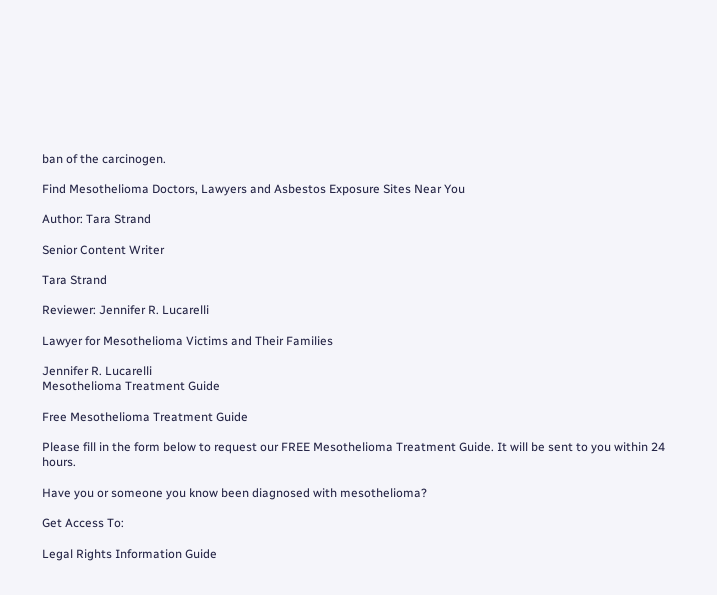ban of the carcinogen.

Find Mesothelioma Doctors, Lawyers and Asbestos Exposure Sites Near You

Author: Tara Strand

Senior Content Writer

Tara Strand

Reviewer: Jennifer R. Lucarelli

Lawyer for Mesothelioma Victims and Their Families

Jennifer R. Lucarelli
Mesothelioma Treatment Guide

Free Mesothelioma Treatment Guide

Please fill in the form below to request our FREE Mesothelioma Treatment Guide. It will be sent to you within 24 hours.

Have you or someone you know been diagnosed with mesothelioma?

Get Access To:

Legal Rights Information Guide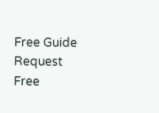Free Guide Request Free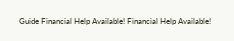Guide Financial Help Available! Financial Help Available!